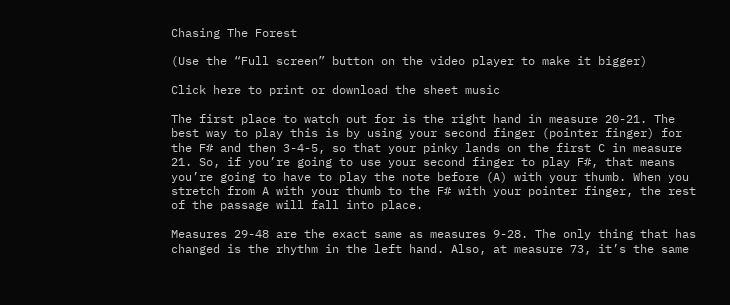Chasing The Forest

(Use the “Full screen” button on the video player to make it bigger)

Click here to print or download the sheet music

The first place to watch out for is the right hand in measure 20-21. The best way to play this is by using your second finger (pointer finger) for the F# and then 3-4-5, so that your pinky lands on the first C in measure 21. So, if you’re going to use your second finger to play F#, that means you’re going to have to play the note before (A) with your thumb. When you stretch from A with your thumb to the F# with your pointer finger, the rest of the passage will fall into place.

Measures 29-48 are the exact same as measures 9-28. The only thing that has changed is the rhythm in the left hand. Also, at measure 73, it’s the same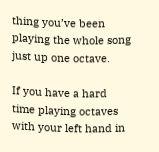thing you’ve been playing the whole song just up one octave.

If you have a hard time playing octaves with your left hand in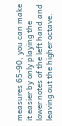measures 65-90, you can make it easier by only playing the lower notes of the left hand and leaving out the higher octave.